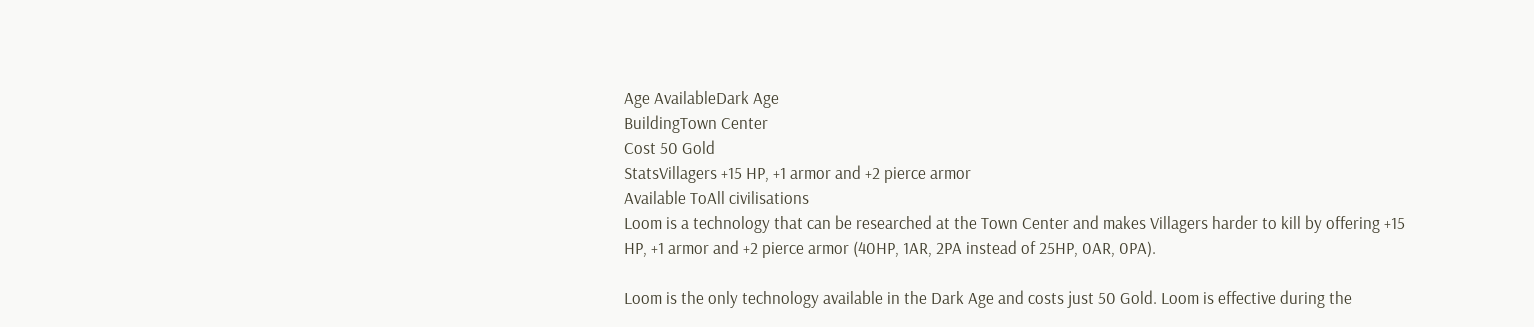Age AvailableDark Age
BuildingTown Center
Cost 50 Gold
StatsVillagers +15 HP, +1 armor and +2 pierce armor
Available ToAll civilisations
Loom is a technology that can be researched at the Town Center and makes Villagers harder to kill by offering +15 HP, +1 armor and +2 pierce armor (40HP, 1AR, 2PA instead of 25HP, 0AR, 0PA).

Loom is the only technology available in the Dark Age and costs just 50 Gold. Loom is effective during the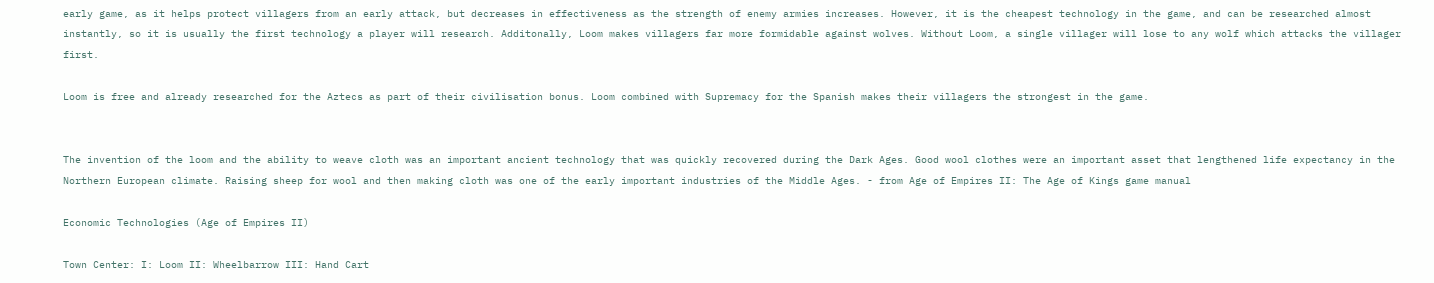early game, as it helps protect villagers from an early attack, but decreases in effectiveness as the strength of enemy armies increases. However, it is the cheapest technology in the game, and can be researched almost instantly, so it is usually the first technology a player will research. Additonally, Loom makes villagers far more formidable against wolves. Without Loom, a single villager will lose to any wolf which attacks the villager first.

Loom is free and already researched for the Aztecs as part of their civilisation bonus. Loom combined with Supremacy for the Spanish makes their villagers the strongest in the game.


The invention of the loom and the ability to weave cloth was an important ancient technology that was quickly recovered during the Dark Ages. Good wool clothes were an important asset that lengthened life expectancy in the Northern European climate. Raising sheep for wool and then making cloth was one of the early important industries of the Middle Ages. - from Age of Empires II: The Age of Kings game manual

Economic Technologies (Age of Empires II)

Town Center: I: Loom II: Wheelbarrow III: Hand Cart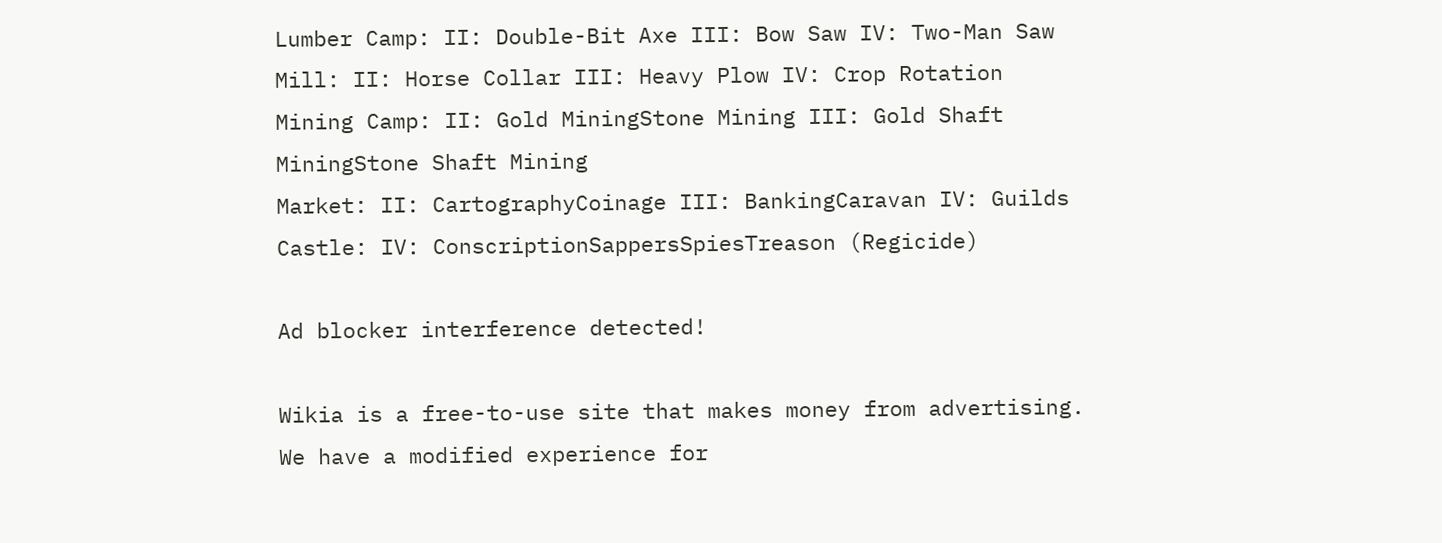Lumber Camp: II: Double-Bit Axe III: Bow Saw IV: Two-Man Saw
Mill: II: Horse Collar III: Heavy Plow IV: Crop Rotation
Mining Camp: II: Gold MiningStone Mining III: Gold Shaft MiningStone Shaft Mining
Market: II: CartographyCoinage III: BankingCaravan IV: Guilds
Castle: IV: ConscriptionSappersSpiesTreason (Regicide)

Ad blocker interference detected!

Wikia is a free-to-use site that makes money from advertising. We have a modified experience for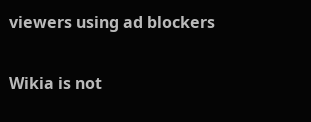viewers using ad blockers

Wikia is not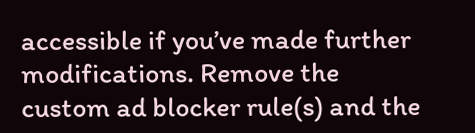accessible if you’ve made further modifications. Remove the custom ad blocker rule(s) and the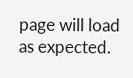page will load as expected.